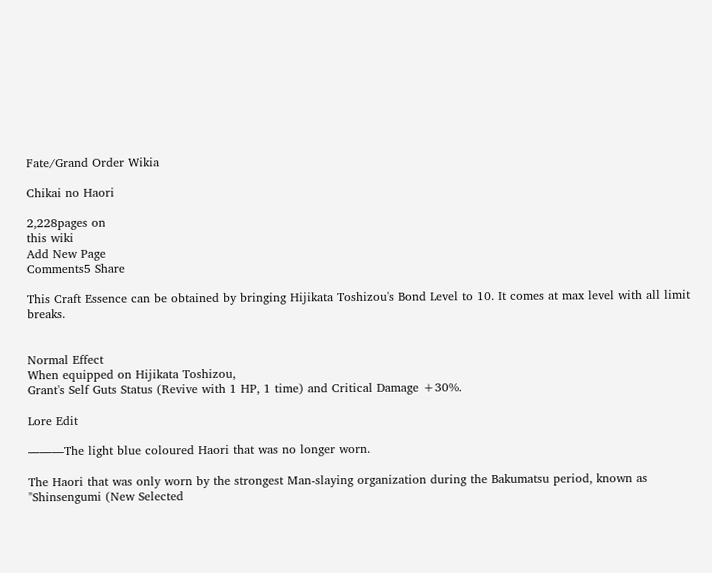Fate/Grand Order Wikia

Chikai no Haori

2,228pages on
this wiki
Add New Page
Comments5 Share

This Craft Essence can be obtained by bringing Hijikata Toshizou's Bond Level to 10. It comes at max level with all limit breaks.


Normal Effect
When equipped on Hijikata Toshizou,
Grant's Self Guts Status (Revive with 1 HP, 1 time) and Critical Damage +30%.

Lore Edit

―――The light blue coloured Haori that was no longer worn.

The Haori that was only worn by the strongest Man-slaying organization during the Bakumatsu period, known as "Shinsengumi (New Selected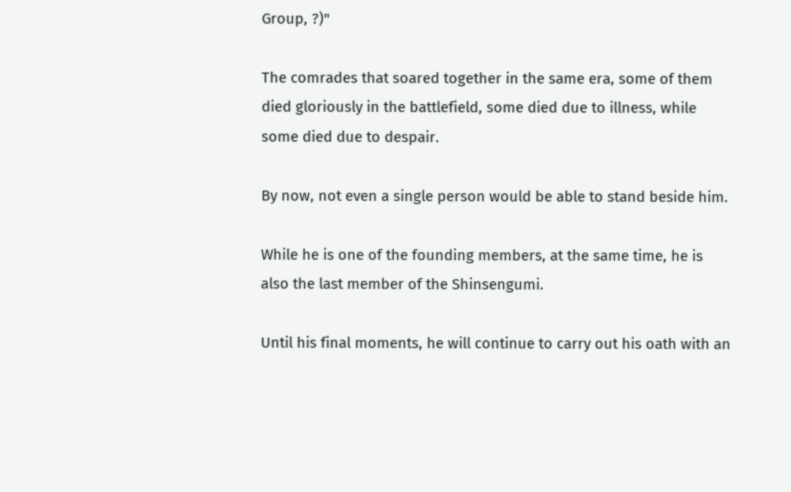Group, ?)"

The comrades that soared together in the same era, some of them died gloriously in the battlefield, some died due to illness, while some died due to despair.

By now, not even a single person would be able to stand beside him.

While he is one of the founding members, at the same time, he is also the last member of the Shinsengumi.

Until his final moments, he will continue to carry out his oath with an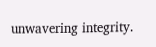unwavering integrity.